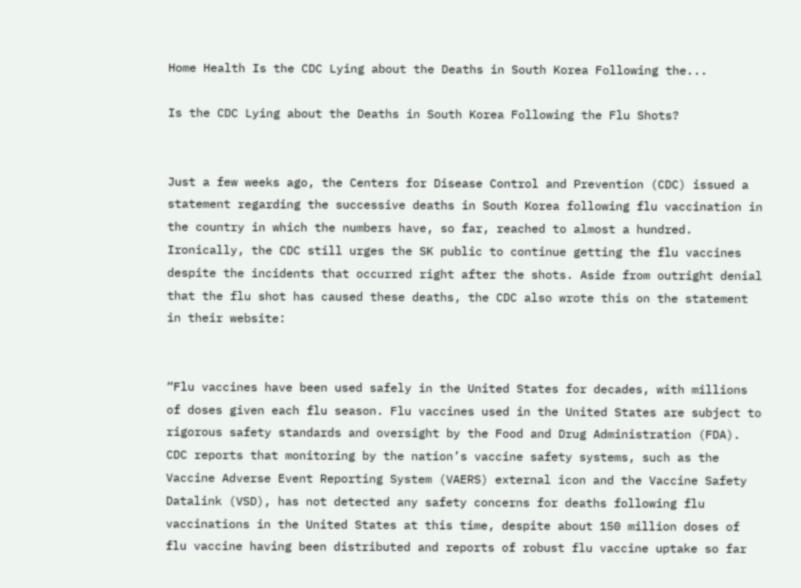Home Health Is the CDC Lying about the Deaths in South Korea Following the...

Is the CDC Lying about the Deaths in South Korea Following the Flu Shots?


Just a few weeks ago, the Centers for Disease Control and Prevention (CDC) issued a statement regarding the successive deaths in South Korea following flu vaccination in the country in which the numbers have, so far, reached to almost a hundred. Ironically, the CDC still urges the SK public to continue getting the flu vaccines despite the incidents that occurred right after the shots. Aside from outright denial that the flu shot has caused these deaths, the CDC also wrote this on the statement in their website:


“Flu vaccines have been used safely in the United States for decades, with millions of doses given each flu season. Flu vaccines used in the United States are subject to rigorous safety standards and oversight by the Food and Drug Administration (FDA). CDC reports that monitoring by the nation’s vaccine safety systems, such as the Vaccine Adverse Event Reporting System (VAERS) external icon and the Vaccine Safety Datalink (VSD), has not detected any safety concerns for deaths following flu vaccinations in the United States at this time, despite about 150 million doses of flu vaccine having been distributed and reports of robust flu vaccine uptake so far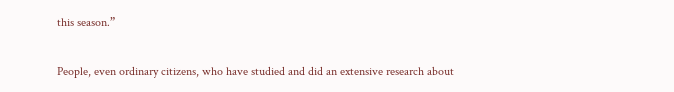this season.”

People, even ordinary citizens, who have studied and did an extensive research about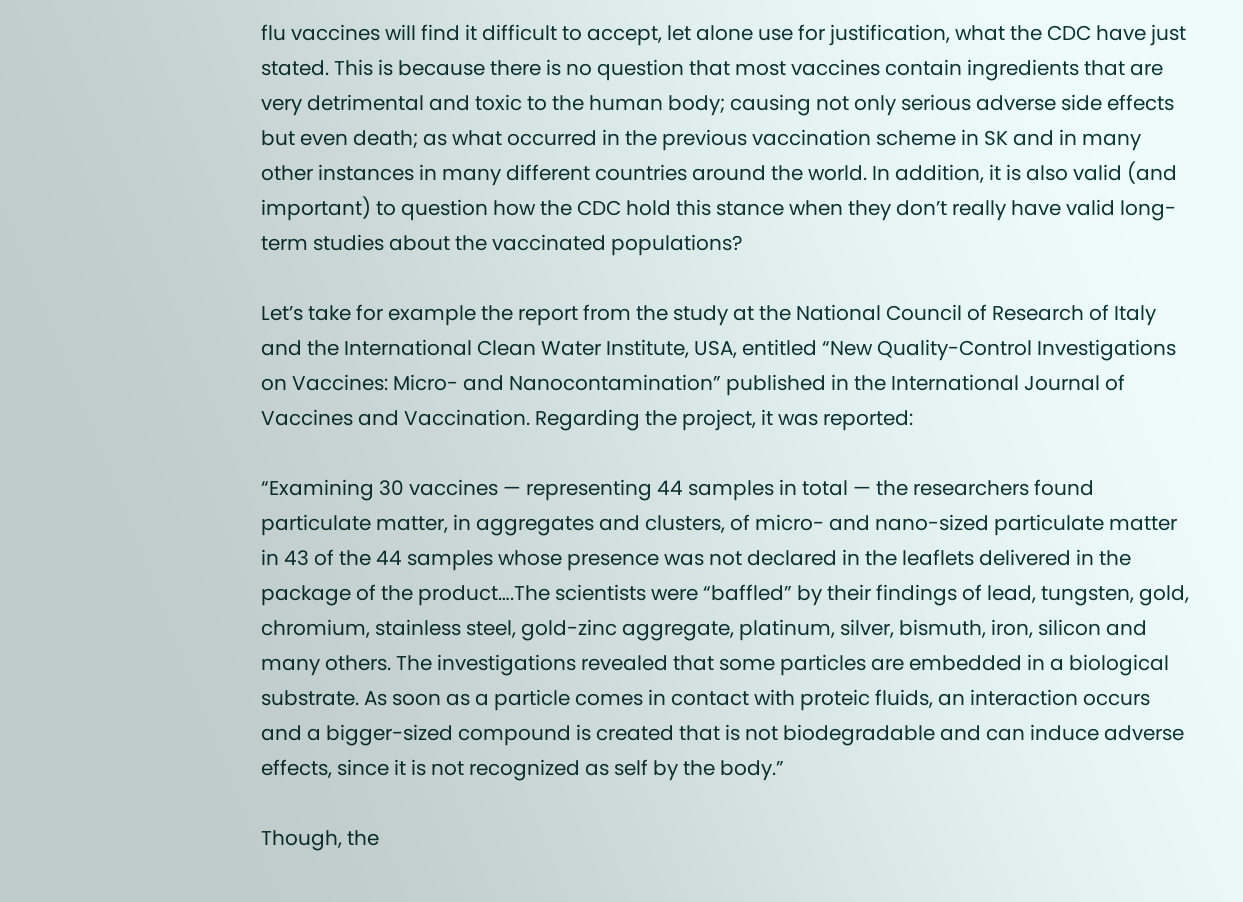flu vaccines will find it difficult to accept, let alone use for justification, what the CDC have just stated. This is because there is no question that most vaccines contain ingredients that are very detrimental and toxic to the human body; causing not only serious adverse side effects but even death; as what occurred in the previous vaccination scheme in SK and in many other instances in many different countries around the world. In addition, it is also valid (and important) to question how the CDC hold this stance when they don’t really have valid long-term studies about the vaccinated populations?

Let’s take for example the report from the study at the National Council of Research of Italy and the International Clean Water Institute, USA, entitled “New Quality-Control Investigations on Vaccines: Micro- and Nanocontamination” published in the International Journal of Vaccines and Vaccination. Regarding the project, it was reported:

“Examining 30 vaccines — representing 44 samples in total — the researchers found particulate matter, in aggregates and clusters, of micro- and nano-sized particulate matter in 43 of the 44 samples whose presence was not declared in the leaflets delivered in the package of the product….The scientists were “baffled” by their findings of lead, tungsten, gold, chromium, stainless steel, gold-zinc aggregate, platinum, silver, bismuth, iron, silicon and many others. The investigations revealed that some particles are embedded in a biological substrate. As soon as a particle comes in contact with proteic fluids, an interaction occurs and a bigger-sized compound is created that is not biodegradable and can induce adverse effects, since it is not recognized as self by the body.”

Though, the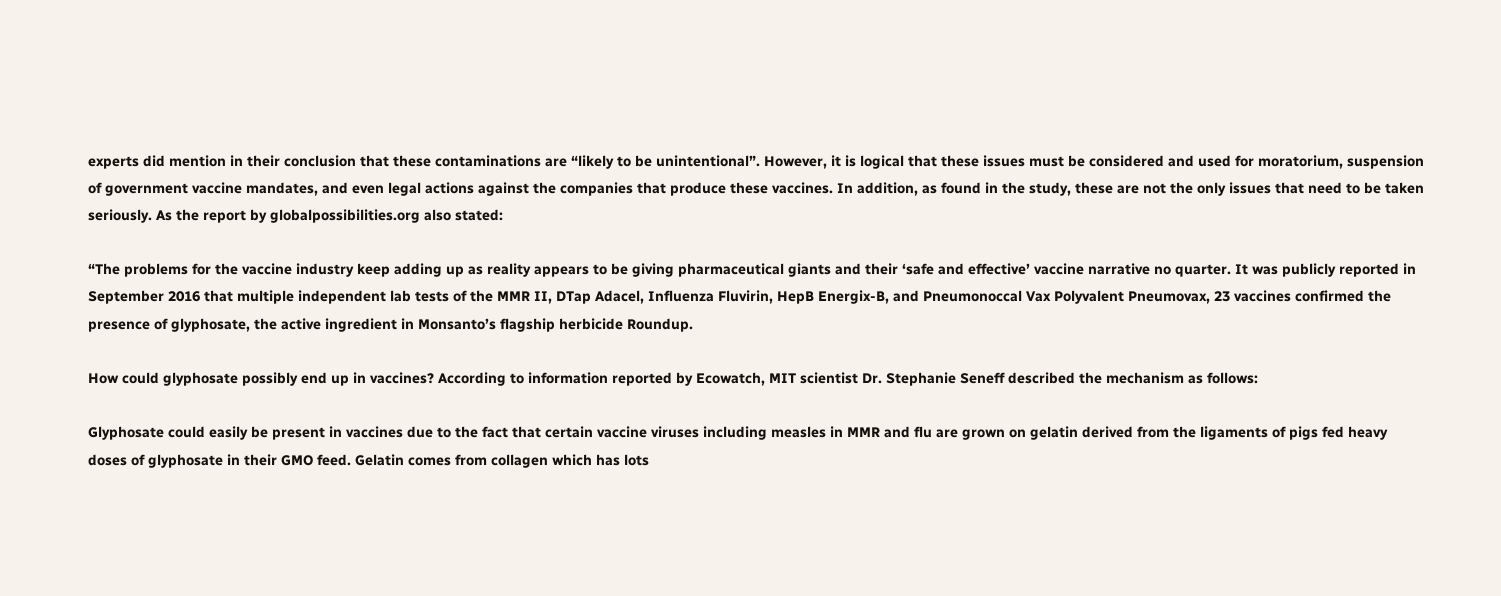experts did mention in their conclusion that these contaminations are “likely to be unintentional”. However, it is logical that these issues must be considered and used for moratorium, suspension of government vaccine mandates, and even legal actions against the companies that produce these vaccines. In addition, as found in the study, these are not the only issues that need to be taken seriously. As the report by globalpossibilities.org also stated:

“The problems for the vaccine industry keep adding up as reality appears to be giving pharmaceutical giants and their ‘safe and effective’ vaccine narrative no quarter. It was publicly reported in September 2016 that multiple independent lab tests of the MMR II, DTap Adacel, Influenza Fluvirin, HepB Energix-B, and Pneumonoccal Vax Polyvalent Pneumovax, 23 vaccines confirmed the presence of glyphosate, the active ingredient in Monsanto’s flagship herbicide Roundup.

How could glyphosate possibly end up in vaccines? According to information reported by Ecowatch, MIT scientist Dr. Stephanie Seneff described the mechanism as follows:

Glyphosate could easily be present in vaccines due to the fact that certain vaccine viruses including measles in MMR and flu are grown on gelatin derived from the ligaments of pigs fed heavy doses of glyphosate in their GMO feed. Gelatin comes from collagen which has lots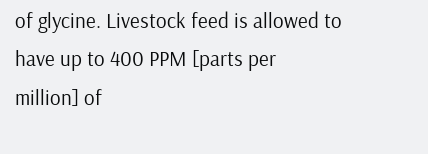of glycine. Livestock feed is allowed to have up to 400 PPM [parts per million] of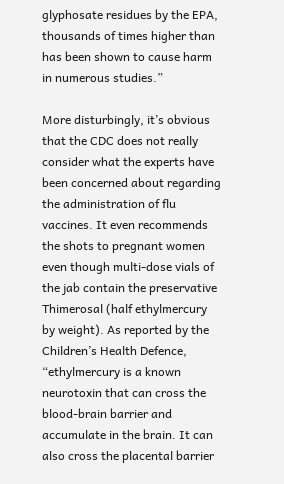glyphosate residues by the EPA, thousands of times higher than has been shown to cause harm in numerous studies.”

More disturbingly, it’s obvious that the CDC does not really consider what the experts have been concerned about regarding the administration of flu vaccines. It even recommends the shots to pregnant women even though multi-dose vials of the jab contain the preservative Thimerosal (half ethylmercury by weight). As reported by the Children’s Health Defence, “ethylmercury is a known neurotoxin that can cross the blood-brain barrier and accumulate in the brain. It can also cross the placental barrier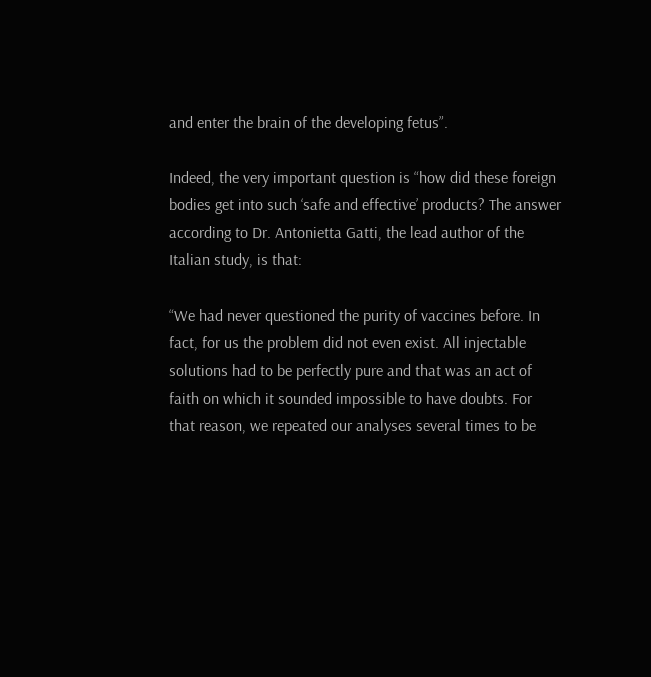and enter the brain of the developing fetus”.

Indeed, the very important question is “how did these foreign bodies get into such ‘safe and effective’ products? The answer according to Dr. Antonietta Gatti, the lead author of the Italian study, is that:

“We had never questioned the purity of vaccines before. In fact, for us the problem did not even exist. All injectable solutions had to be perfectly pure and that was an act of faith on which it sounded impossible to have doubts. For that reason, we repeated our analyses several times to be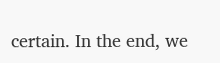certain. In the end, we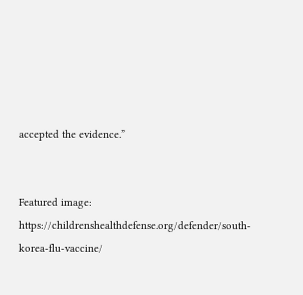accepted the evidence.”


Featured image: https://childrenshealthdefense.org/defender/south-korea-flu-vaccine/